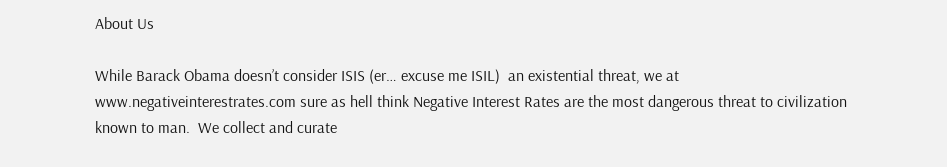About Us

While Barack Obama doesn’t consider ISIS (er… excuse me ISIL)  an existential threat, we at www.negativeinterestrates.com sure as hell think Negative Interest Rates are the most dangerous threat to civilization known to man.  We collect and curate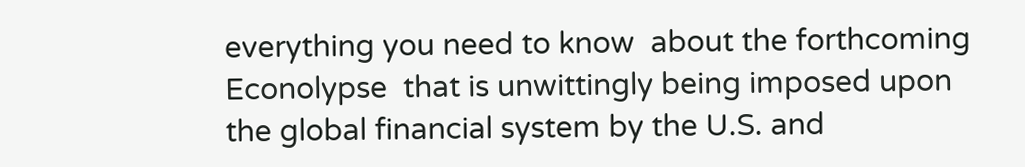everything you need to know  about the forthcoming Econolypse  that is unwittingly being imposed upon the global financial system by the U.S. and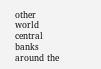other world central banks around the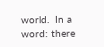world.  In a word: there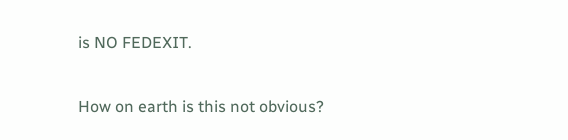is NO FEDEXIT.

How on earth is this not obvious?